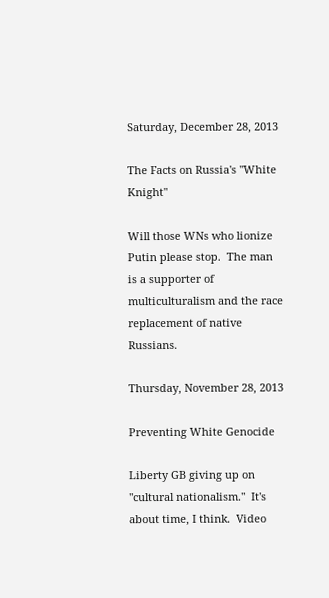Saturday, December 28, 2013

The Facts on Russia's "White Knight"

Will those WNs who lionize Putin please stop.  The man is a supporter of multiculturalism and the race replacement of native Russians.

Thursday, November 28, 2013

Preventing White Genocide

Liberty GB giving up on "cultural nationalism."  It's about time, I think.  Video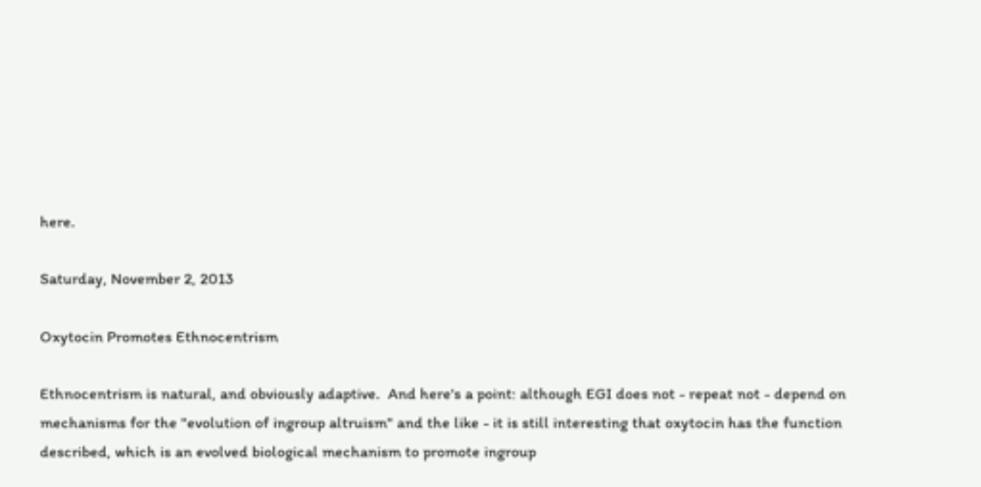here.

Saturday, November 2, 2013

Oxytocin Promotes Ethnocentrism

Ethnocentrism is natural, and obviously adaptive.  And here's a point: although EGI does not - repeat not - depend on mechanisms for the "evolution of ingroup altruism" and the like - it is still interesting that oxytocin has the function described, which is an evolved biological mechanism to promote ingroup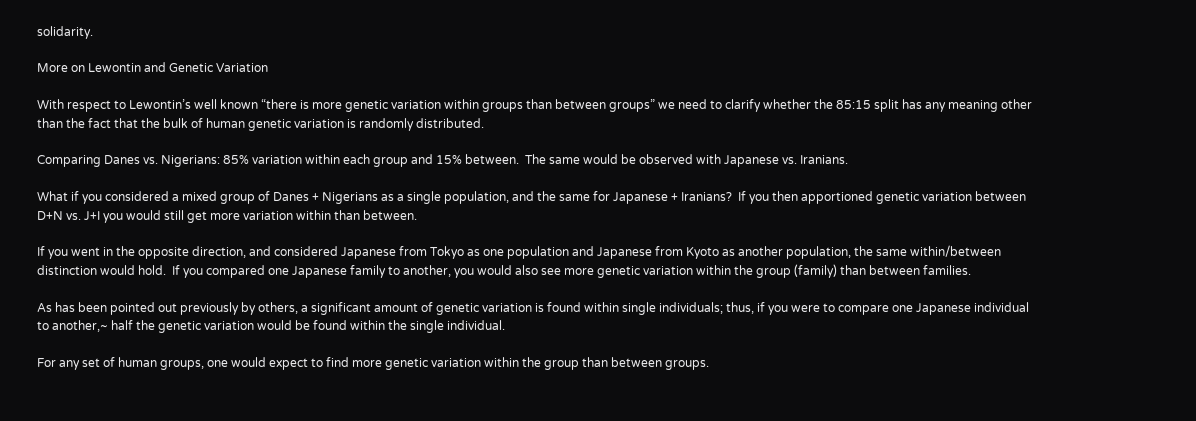solidarity.

More on Lewontin and Genetic Variation

With respect to Lewontin’s well known “there is more genetic variation within groups than between groups” we need to clarify whether the 85:15 split has any meaning other than the fact that the bulk of human genetic variation is randomly distributed.

Comparing Danes vs. Nigerians: 85% variation within each group and 15% between.  The same would be observed with Japanese vs. Iranians.

What if you considered a mixed group of Danes + Nigerians as a single population, and the same for Japanese + Iranians?  If you then apportioned genetic variation between D+N vs. J+I you would still get more variation within than between.

If you went in the opposite direction, and considered Japanese from Tokyo as one population and Japanese from Kyoto as another population, the same within/between distinction would hold.  If you compared one Japanese family to another, you would also see more genetic variation within the group (family) than between families.

As has been pointed out previously by others, a significant amount of genetic variation is found within single individuals; thus, if you were to compare one Japanese individual to another,~ half the genetic variation would be found within the single individual.

For any set of human groups, one would expect to find more genetic variation within the group than between groups.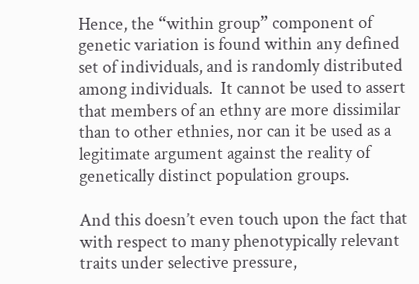Hence, the “within group” component of genetic variation is found within any defined set of individuals, and is randomly distributed among individuals.  It cannot be used to assert that members of an ethny are more dissimilar than to other ethnies, nor can it be used as a legitimate argument against the reality of genetically distinct population groups.

And this doesn’t even touch upon the fact that with respect to many phenotypically relevant traits under selective pressure,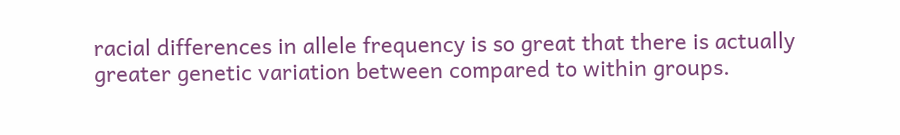racial differences in allele frequency is so great that there is actually greater genetic variation between compared to within groups.